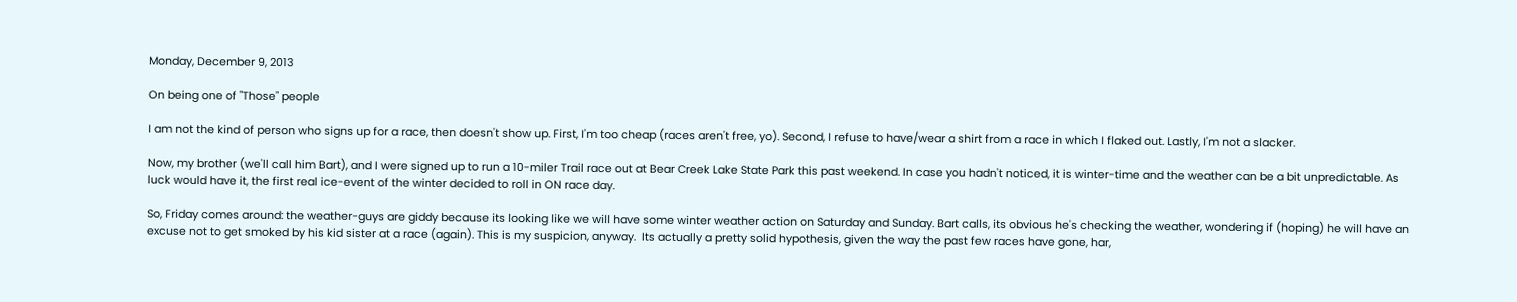Monday, December 9, 2013

On being one of "Those" people

I am not the kind of person who signs up for a race, then doesn't show up. First, I'm too cheap (races aren't free, yo). Second, I refuse to have/wear a shirt from a race in which I flaked out. Lastly, I'm not a slacker.

Now, my brother (we'll call him Bart), and I were signed up to run a 10-miler Trail race out at Bear Creek Lake State Park this past weekend. In case you hadn't noticed, it is winter-time and the weather can be a bit unpredictable. As luck would have it, the first real ice-event of the winter decided to roll in ON race day.

So, Friday comes around: the weather-guys are giddy because its looking like we will have some winter weather action on Saturday and Sunday. Bart calls, its obvious he's checking the weather, wondering if (hoping) he will have an excuse not to get smoked by his kid sister at a race (again). This is my suspicion, anyway.  Its actually a pretty solid hypothesis, given the way the past few races have gone, har,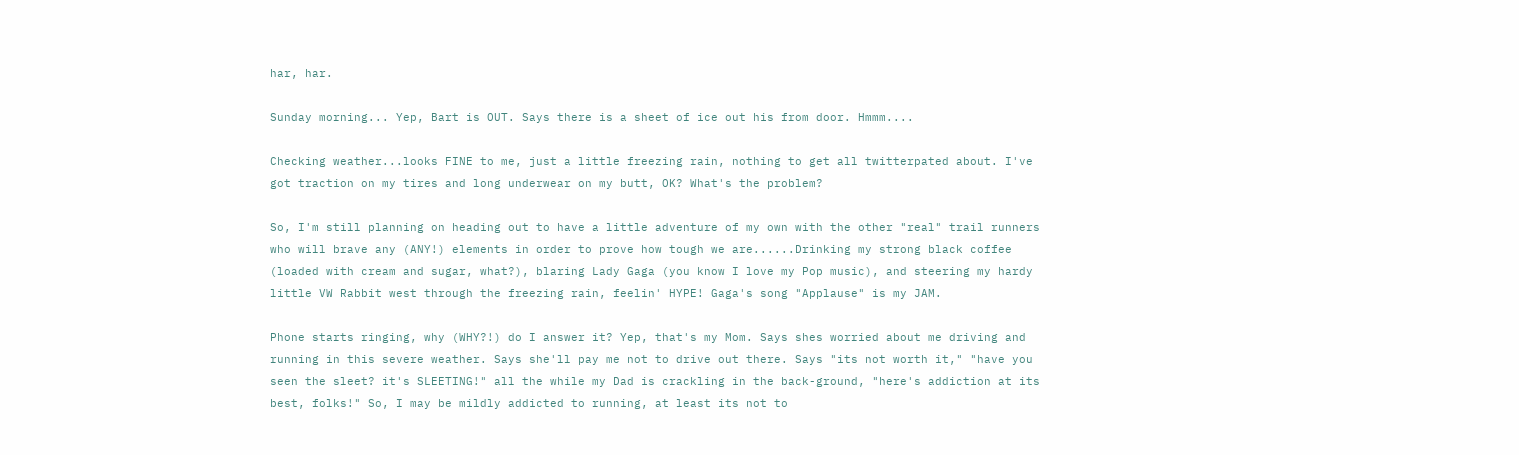har, har.

Sunday morning... Yep, Bart is OUT. Says there is a sheet of ice out his from door. Hmmm....

Checking weather...looks FINE to me, just a little freezing rain, nothing to get all twitterpated about. I've got traction on my tires and long underwear on my butt, OK? What's the problem?

So, I'm still planning on heading out to have a little adventure of my own with the other "real" trail runners who will brave any (ANY!) elements in order to prove how tough we are......Drinking my strong black coffee (loaded with cream and sugar, what?), blaring Lady Gaga (you know I love my Pop music), and steering my hardy little VW Rabbit west through the freezing rain, feelin' HYPE! Gaga's song "Applause" is my JAM.

Phone starts ringing, why (WHY?!) do I answer it? Yep, that's my Mom. Says shes worried about me driving and running in this severe weather. Says she'll pay me not to drive out there. Says "its not worth it," "have you seen the sleet? it's SLEETING!" all the while my Dad is crackling in the back-ground, "here's addiction at its best, folks!" So, I may be mildly addicted to running, at least its not to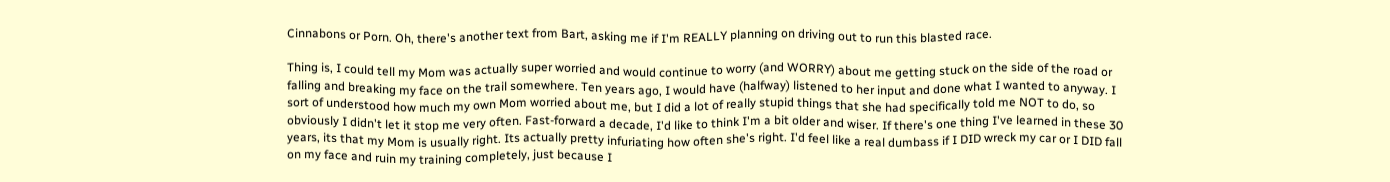Cinnabons or Porn. Oh, there's another text from Bart, asking me if I'm REALLY planning on driving out to run this blasted race.

Thing is, I could tell my Mom was actually super worried and would continue to worry (and WORRY) about me getting stuck on the side of the road or falling and breaking my face on the trail somewhere. Ten years ago, I would have (halfway) listened to her input and done what I wanted to anyway. I sort of understood how much my own Mom worried about me, but I did a lot of really stupid things that she had specifically told me NOT to do, so obviously I didn't let it stop me very often. Fast-forward a decade, I'd like to think I'm a bit older and wiser. If there's one thing I've learned in these 30 years, its that my Mom is usually right. Its actually pretty infuriating how often she's right. I'd feel like a real dumbass if I DID wreck my car or I DID fall on my face and ruin my training completely, just because I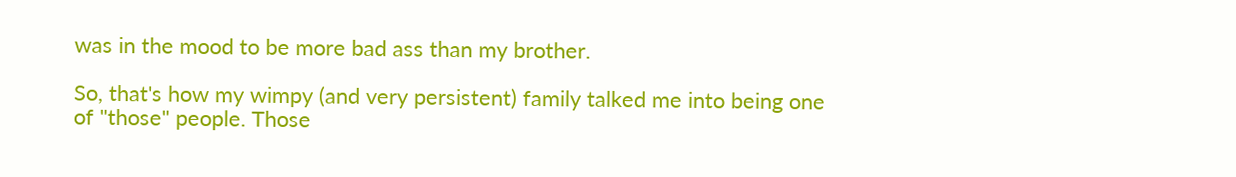was in the mood to be more bad ass than my brother.

So, that's how my wimpy (and very persistent) family talked me into being one of "those" people. Those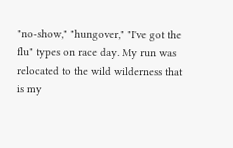"no-show," "hungover," "I've got the flu" types on race day. My run was relocated to the wild wilderness that is my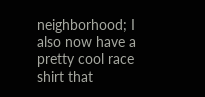neighborhood; I also now have a pretty cool race shirt that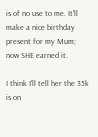is of no use to me. It'll make a nice birthday present for my Mum; now SHE earned it.

I think I'll tell her the 35k is on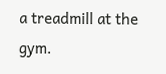a treadmill at the gym.